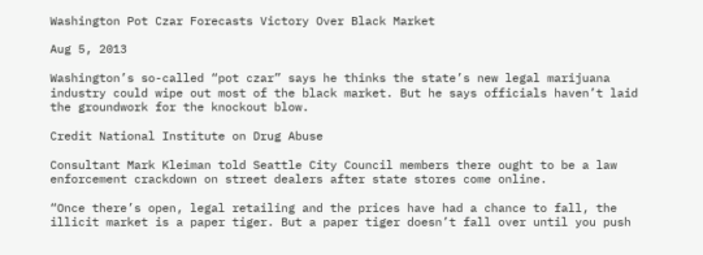Washington Pot Czar Forecasts Victory Over Black Market

Aug 5, 2013

Washington’s so-called “pot czar” says he thinks the state’s new legal marijuana industry could wipe out most of the black market. But he says officials haven’t laid the groundwork for the knockout blow.

Credit National Institute on Drug Abuse

Consultant Mark Kleiman told Seattle City Council members there ought to be a law enforcement crackdown on street dealers after state stores come online.

“Once there’s open, legal retailing and the prices have had a chance to fall, the illicit market is a paper tiger. But a paper tiger doesn’t fall over until you push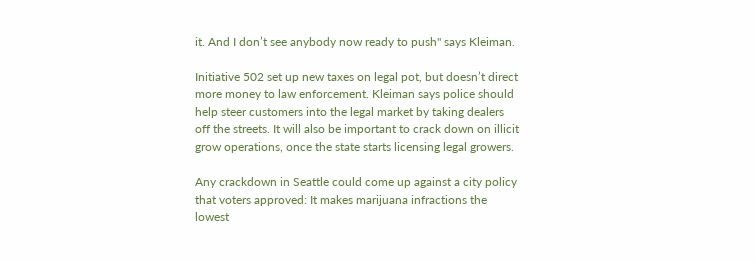it. And I don’t see anybody now ready to push" says Kleiman.

Initiative 502 set up new taxes on legal pot, but doesn’t direct more money to law enforcement. Kleiman says police should help steer customers into the legal market by taking dealers off the streets. It will also be important to crack down on illicit grow operations, once the state starts licensing legal growers.

Any crackdown in Seattle could come up against a city policy that voters approved: It makes marijuana infractions the lowest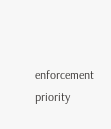enforcement priority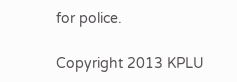for police.

Copyright 2013 KPLU